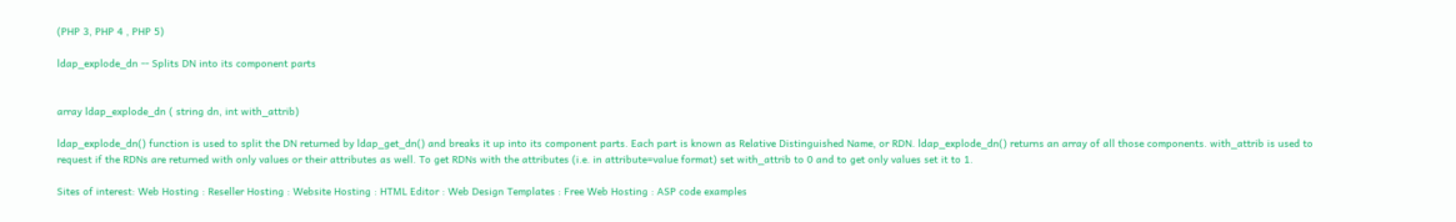(PHP 3, PHP 4 , PHP 5)

ldap_explode_dn -- Splits DN into its component parts


array ldap_explode_dn ( string dn, int with_attrib)

ldap_explode_dn() function is used to split the DN returned by ldap_get_dn() and breaks it up into its component parts. Each part is known as Relative Distinguished Name, or RDN. ldap_explode_dn() returns an array of all those components. with_attrib is used to request if the RDNs are returned with only values or their attributes as well. To get RDNs with the attributes (i.e. in attribute=value format) set with_attrib to 0 and to get only values set it to 1.

Sites of interest: Web Hosting : Reseller Hosting : Website Hosting : HTML Editor : Web Design Templates : Free Web Hosting : ASP code examples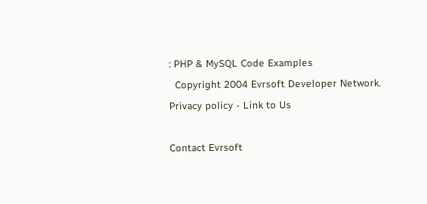: PHP & MySQL Code Examples
  Copyright 2004 Evrsoft Developer Network. Privacy policy - Link to Us

Contact Evrsoft